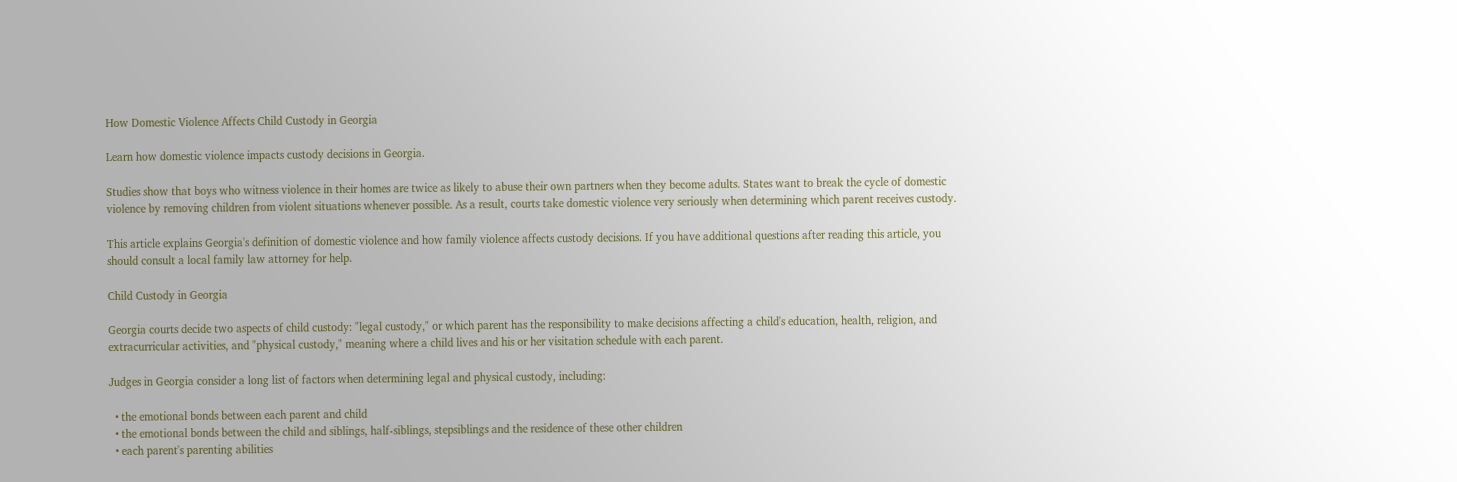How Domestic Violence Affects Child Custody in Georgia

Learn how domestic violence impacts custody decisions in Georgia.

Studies show that boys who witness violence in their homes are twice as likely to abuse their own partners when they become adults. States want to break the cycle of domestic violence by removing children from violent situations whenever possible. As a result, courts take domestic violence very seriously when determining which parent receives custody.

This article explains Georgia's definition of domestic violence and how family violence affects custody decisions. If you have additional questions after reading this article, you should consult a local family law attorney for help.

Child Custody in Georgia

Georgia courts decide two aspects of child custody: "legal custody," or which parent has the responsibility to make decisions affecting a child's education, health, religion, and extracurricular activities, and "physical custody," meaning where a child lives and his or her visitation schedule with each parent.

Judges in Georgia consider a long list of factors when determining legal and physical custody, including:

  • the emotional bonds between each parent and child
  • the emotional bonds between the child and siblings, half-siblings, stepsiblings and the residence of these other children
  • each parent's parenting abilities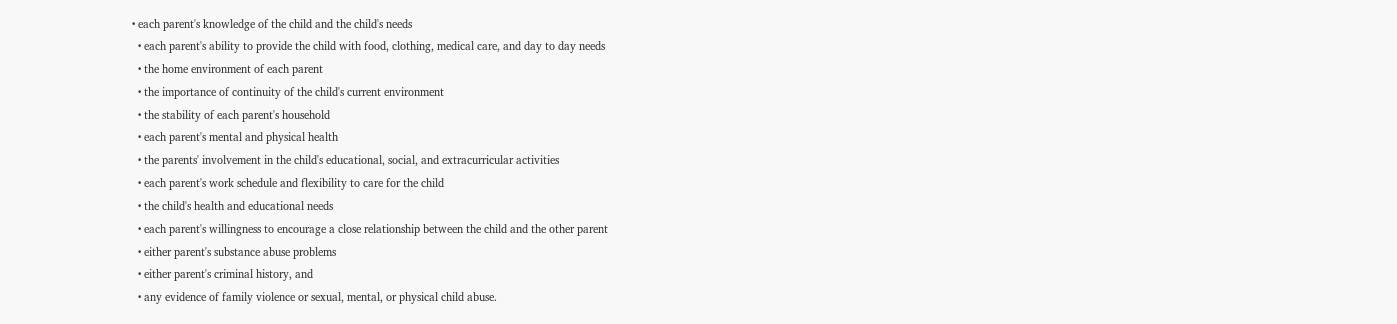• each parent's knowledge of the child and the child's needs
  • each parent's ability to provide the child with food, clothing, medical care, and day to day needs
  • the home environment of each parent
  • the importance of continuity of the child's current environment
  • the stability of each parent's household
  • each parent's mental and physical health
  • the parents' involvement in the child's educational, social, and extracurricular activities
  • each parent's work schedule and flexibility to care for the child
  • the child's health and educational needs
  • each parent's willingness to encourage a close relationship between the child and the other parent
  • either parent's substance abuse problems
  • either parent's criminal history, and
  • any evidence of family violence or sexual, mental, or physical child abuse.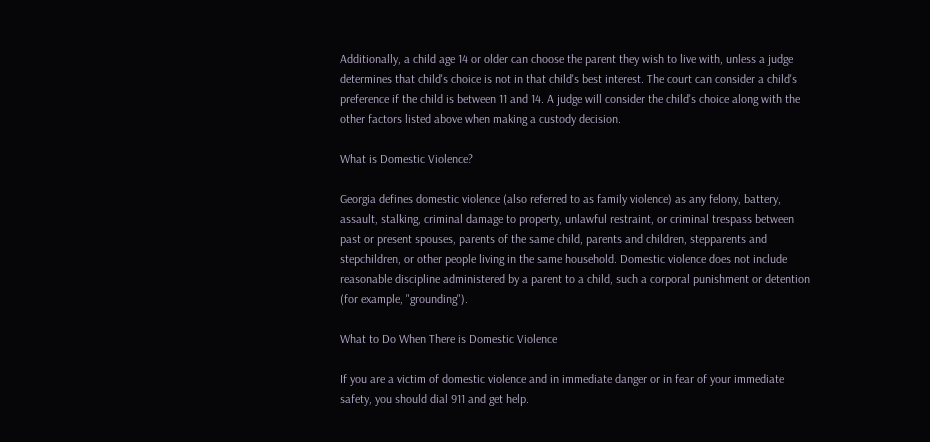Additionally, a child age 14 or older can choose the parent they wish to live with, unless a judge determines that child's choice is not in that child's best interest. The court can consider a child's preference if the child is between 11 and 14. A judge will consider the child's choice along with the other factors listed above when making a custody decision.

What is Domestic Violence?

Georgia defines domestic violence (also referred to as family violence) as any felony, battery, assault, stalking, criminal damage to property, unlawful restraint, or criminal trespass between past or present spouses, parents of the same child, parents and children, stepparents and stepchildren, or other people living in the same household. Domestic violence does not include reasonable discipline administered by a parent to a child, such a corporal punishment or detention (for example, "grounding").

What to Do When There is Domestic Violence

If you are a victim of domestic violence and in immediate danger or in fear of your immediate safety, you should dial 911 and get help.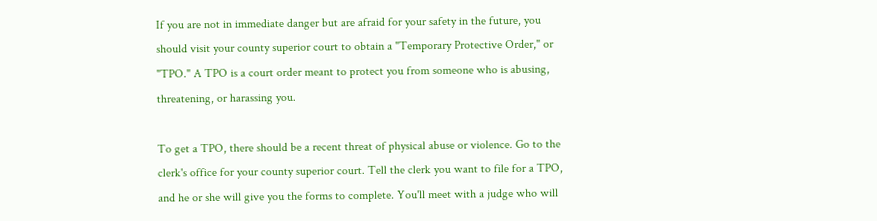If you are not in immediate danger but are afraid for your safety in the future, you should visit your county superior court to obtain a "Temporary Protective Order," or "TPO." A TPO is a court order meant to protect you from someone who is abusing, threatening, or harassing you.

To get a TPO, there should be a recent threat of physical abuse or violence. Go to the clerk's office for your county superior court. Tell the clerk you want to file for a TPO, and he or she will give you the forms to complete. You'll meet with a judge who will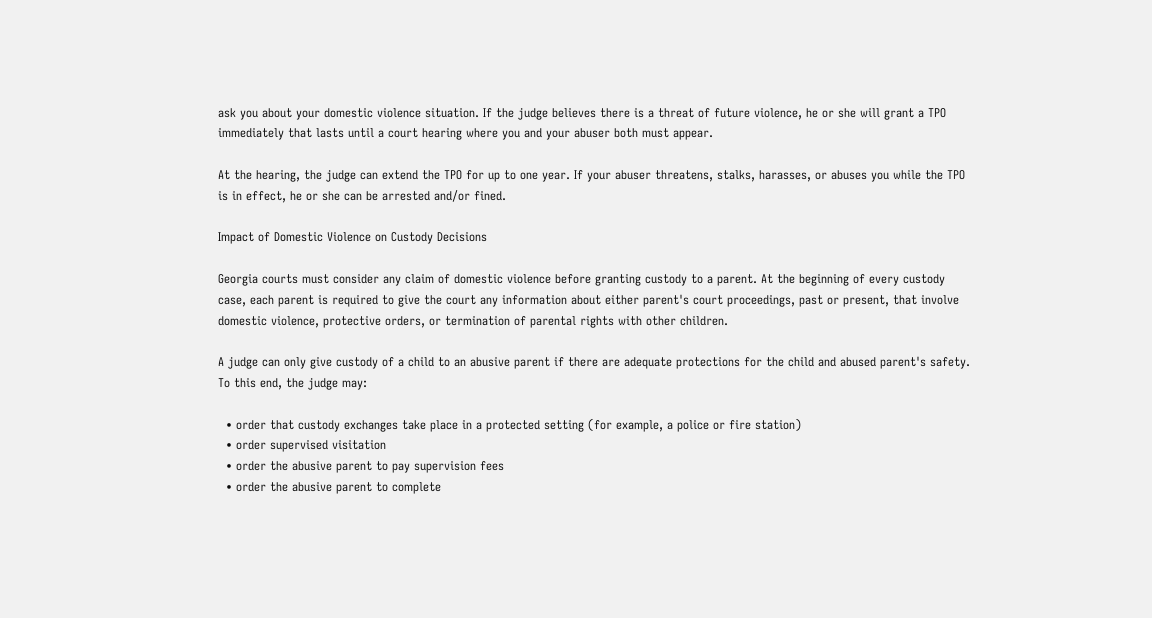ask you about your domestic violence situation. If the judge believes there is a threat of future violence, he or she will grant a TPO immediately that lasts until a court hearing where you and your abuser both must appear.

At the hearing, the judge can extend the TPO for up to one year. If your abuser threatens, stalks, harasses, or abuses you while the TPO is in effect, he or she can be arrested and/or fined.

Impact of Domestic Violence on Custody Decisions

Georgia courts must consider any claim of domestic violence before granting custody to a parent. At the beginning of every custody case, each parent is required to give the court any information about either parent's court proceedings, past or present, that involve domestic violence, protective orders, or termination of parental rights with other children.

A judge can only give custody of a child to an abusive parent if there are adequate protections for the child and abused parent's safety. To this end, the judge may:

  • order that custody exchanges take place in a protected setting (for example, a police or fire station)
  • order supervised visitation
  • order the abusive parent to pay supervision fees
  • order the abusive parent to complete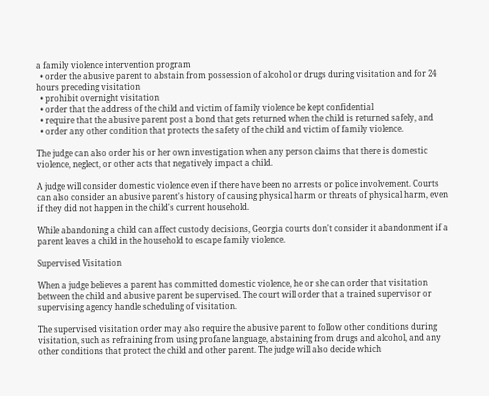a family violence intervention program
  • order the abusive parent to abstain from possession of alcohol or drugs during visitation and for 24 hours preceding visitation
  • prohibit overnight visitation
  • order that the address of the child and victim of family violence be kept confidential
  • require that the abusive parent post a bond that gets returned when the child is returned safely, and
  • order any other condition that protects the safety of the child and victim of family violence.

The judge can also order his or her own investigation when any person claims that there is domestic violence, neglect, or other acts that negatively impact a child.

A judge will consider domestic violence even if there have been no arrests or police involvement. Courts can also consider an abusive parent's history of causing physical harm or threats of physical harm, even if they did not happen in the child's current household.

While abandoning a child can affect custody decisions, Georgia courts don't consider it abandonment if a parent leaves a child in the household to escape family violence.

Supervised Visitation

When a judge believes a parent has committed domestic violence, he or she can order that visitation between the child and abusive parent be supervised. The court will order that a trained supervisor or supervising agency handle scheduling of visitation.

The supervised visitation order may also require the abusive parent to follow other conditions during visitation, such as refraining from using profane language, abstaining from drugs and alcohol, and any other conditions that protect the child and other parent. The judge will also decide which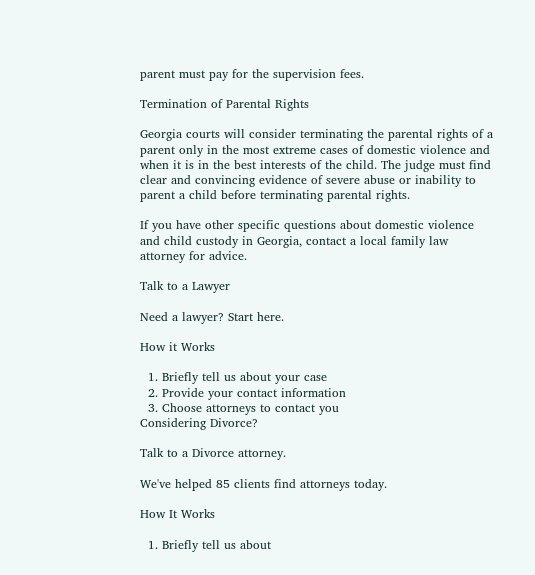parent must pay for the supervision fees.

Termination of Parental Rights

Georgia courts will consider terminating the parental rights of a parent only in the most extreme cases of domestic violence and when it is in the best interests of the child. The judge must find clear and convincing evidence of severe abuse or inability to parent a child before terminating parental rights.

If you have other specific questions about domestic violence and child custody in Georgia, contact a local family law attorney for advice.

Talk to a Lawyer

Need a lawyer? Start here.

How it Works

  1. Briefly tell us about your case
  2. Provide your contact information
  3. Choose attorneys to contact you
Considering Divorce?

Talk to a Divorce attorney.

We've helped 85 clients find attorneys today.

How It Works

  1. Briefly tell us about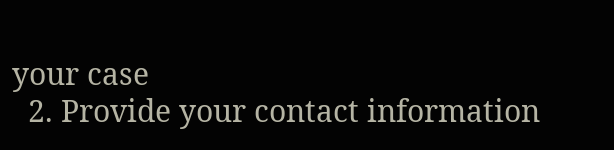your case
  2. Provide your contact information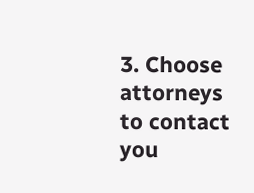3. Choose attorneys to contact you